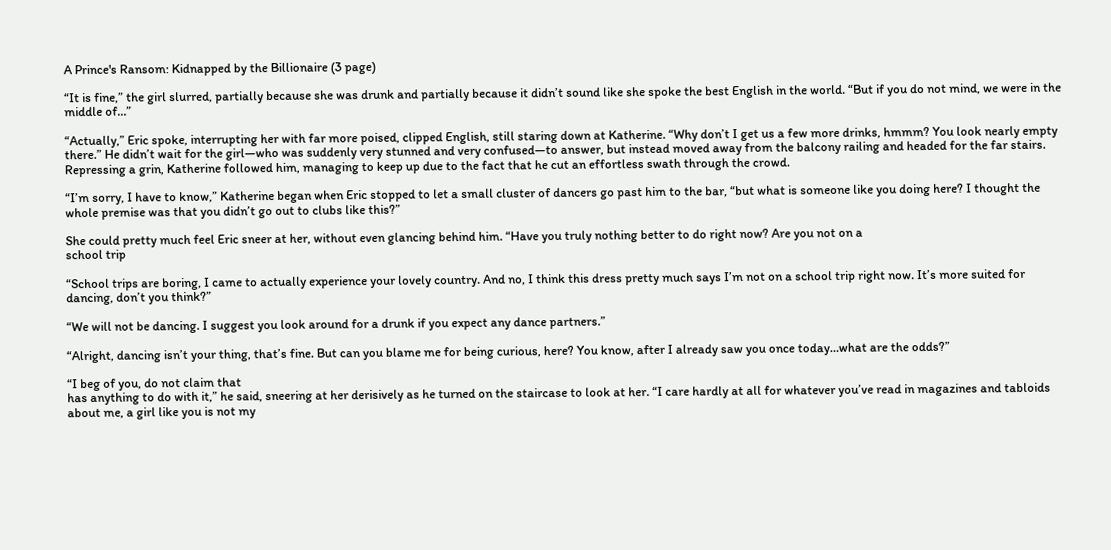A Prince's Ransom: Kidnapped by the Billionaire (3 page)

“It is fine,” the girl slurred, partially because she was drunk and partially because it didn’t sound like she spoke the best English in the world. “But if you do not mind, we were in the middle of…”

“Actually,” Eric spoke, interrupting her with far more poised, clipped English, still staring down at Katherine. “Why don’t I get us a few more drinks, hmmm? You look nearly empty there.” He didn’t wait for the girl—who was suddenly very stunned and very confused—to answer, but instead moved away from the balcony railing and headed for the far stairs. Repressing a grin, Katherine followed him, managing to keep up due to the fact that he cut an effortless swath through the crowd.

“I’m sorry, I have to know,” Katherine began when Eric stopped to let a small cluster of dancers go past him to the bar, “but what is someone like you doing here? I thought the whole premise was that you didn’t go out to clubs like this?”

She could pretty much feel Eric sneer at her, without even glancing behind him. “Have you truly nothing better to do right now? Are you not on a
school trip

“School trips are boring, I came to actually experience your lovely country. And no, I think this dress pretty much says I’m not on a school trip right now. It’s more suited for dancing, don’t you think?”

“We will not be dancing. I suggest you look around for a drunk if you expect any dance partners.”

“Alright, dancing isn’t your thing, that’s fine. But can you blame me for being curious, here? You know, after I already saw you once today…what are the odds?”

“I beg of you, do not claim that
has anything to do with it,” he said, sneering at her derisively as he turned on the staircase to look at her. “I care hardly at all for whatever you’ve read in magazines and tabloids about me, a girl like you is not my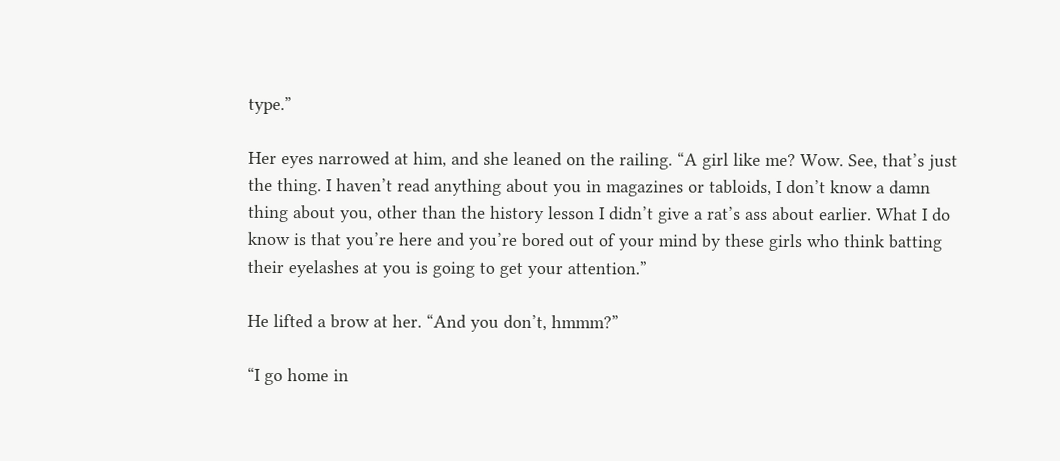type.”

Her eyes narrowed at him, and she leaned on the railing. “A girl like me? Wow. See, that’s just the thing. I haven’t read anything about you in magazines or tabloids, I don’t know a damn thing about you, other than the history lesson I didn’t give a rat’s ass about earlier. What I do know is that you’re here and you’re bored out of your mind by these girls who think batting their eyelashes at you is going to get your attention.”

He lifted a brow at her. “And you don’t, hmmm?”

“I go home in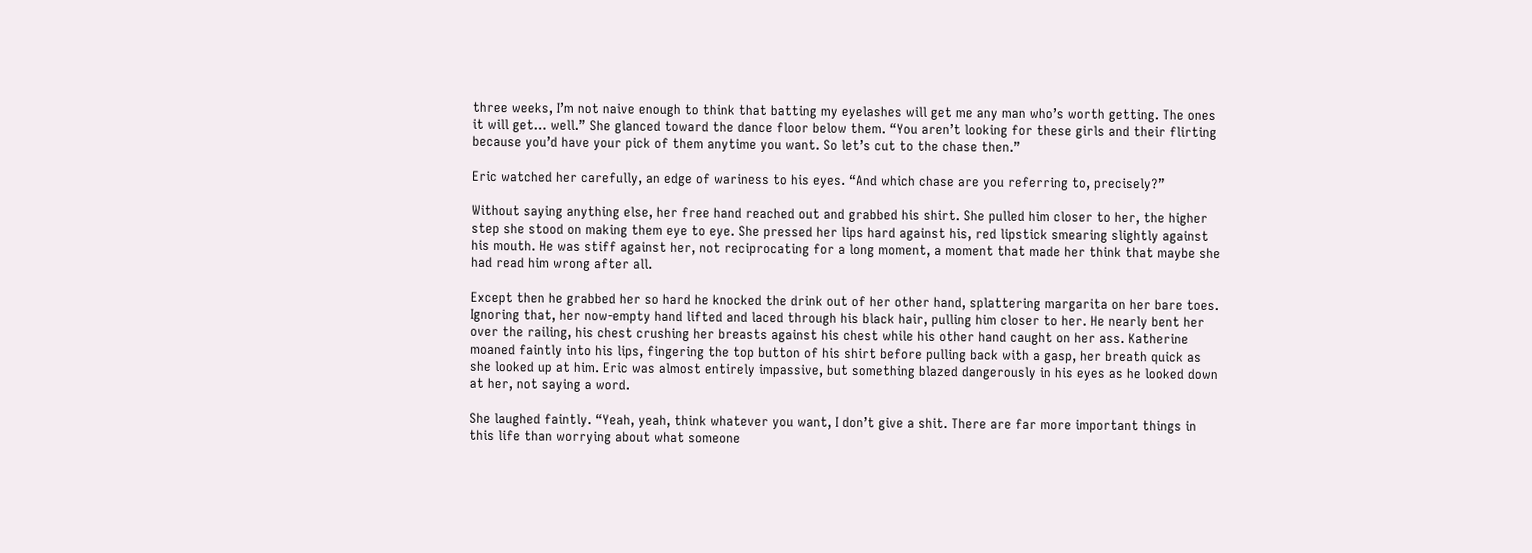three weeks, I’m not naive enough to think that batting my eyelashes will get me any man who’s worth getting. The ones it will get… well.” She glanced toward the dance floor below them. “You aren’t looking for these girls and their flirting because you’d have your pick of them anytime you want. So let’s cut to the chase then.”

Eric watched her carefully, an edge of wariness to his eyes. “And which chase are you referring to, precisely?”

Without saying anything else, her free hand reached out and grabbed his shirt. She pulled him closer to her, the higher step she stood on making them eye to eye. She pressed her lips hard against his, red lipstick smearing slightly against his mouth. He was stiff against her, not reciprocating for a long moment, a moment that made her think that maybe she had read him wrong after all.

Except then he grabbed her so hard he knocked the drink out of her other hand, splattering margarita on her bare toes. Ignoring that, her now-empty hand lifted and laced through his black hair, pulling him closer to her. He nearly bent her over the railing, his chest crushing her breasts against his chest while his other hand caught on her ass. Katherine moaned faintly into his lips, fingering the top button of his shirt before pulling back with a gasp, her breath quick as she looked up at him. Eric was almost entirely impassive, but something blazed dangerously in his eyes as he looked down at her, not saying a word.

She laughed faintly. “Yeah, yeah, think whatever you want, I don’t give a shit. There are far more important things in this life than worrying about what someone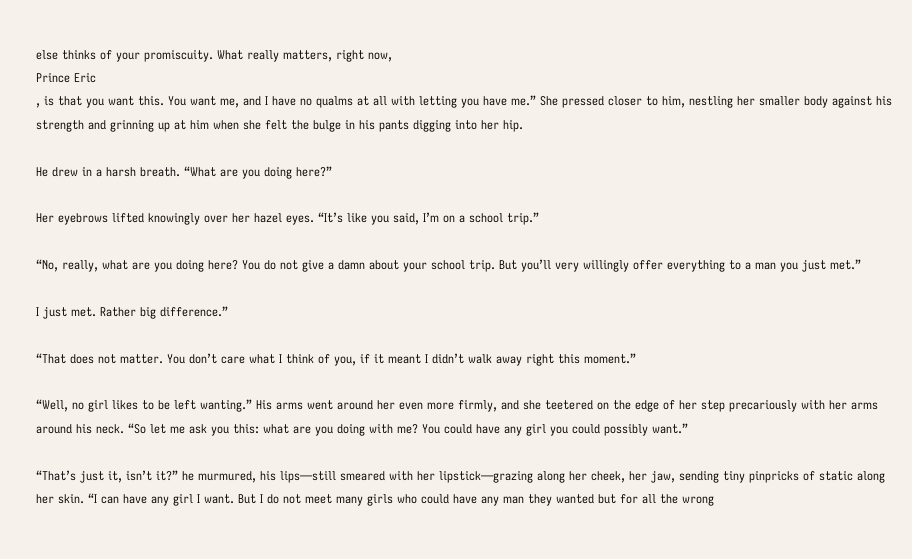else thinks of your promiscuity. What really matters, right now,
Prince Eric
, is that you want this. You want me, and I have no qualms at all with letting you have me.” She pressed closer to him, nestling her smaller body against his strength and grinning up at him when she felt the bulge in his pants digging into her hip.

He drew in a harsh breath. “What are you doing here?”

Her eyebrows lifted knowingly over her hazel eyes. “It’s like you said, I’m on a school trip.”

“No, really, what are you doing here? You do not give a damn about your school trip. But you’ll very willingly offer everything to a man you just met.”

I just met. Rather big difference.”

“That does not matter. You don’t care what I think of you, if it meant I didn’t walk away right this moment.”

“Well, no girl likes to be left wanting.” His arms went around her even more firmly, and she teetered on the edge of her step precariously with her arms around his neck. “So let me ask you this: what are you doing with me? You could have any girl you could possibly want.”

“That’s just it, isn’t it?” he murmured, his lips—still smeared with her lipstick—grazing along her cheek, her jaw, sending tiny pinpricks of static along her skin. “I can have any girl I want. But I do not meet many girls who could have any man they wanted but for all the wrong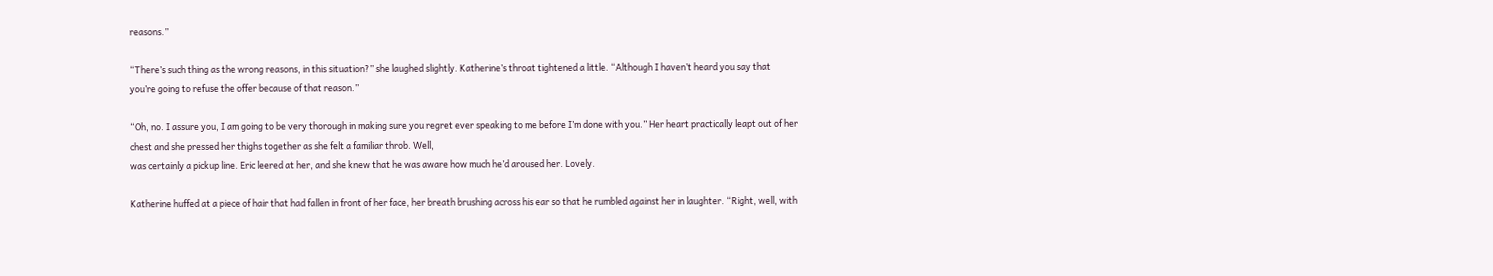reasons.”

“There’s such thing as the wrong reasons, in this situation?” she laughed slightly. Katherine’s throat tightened a little. “Although I haven’t heard you say that you’re going to refuse the offer because of that reason.”

“Oh, no. I assure you, I am going to be very thorough in making sure you regret ever speaking to me before I’m done with you.” Her heart practically leapt out of her chest and she pressed her thighs together as she felt a familiar throb. Well,
was certainly a pickup line. Eric leered at her, and she knew that he was aware how much he’d aroused her. Lovely.

Katherine huffed at a piece of hair that had fallen in front of her face, her breath brushing across his ear so that he rumbled against her in laughter. “Right, well, with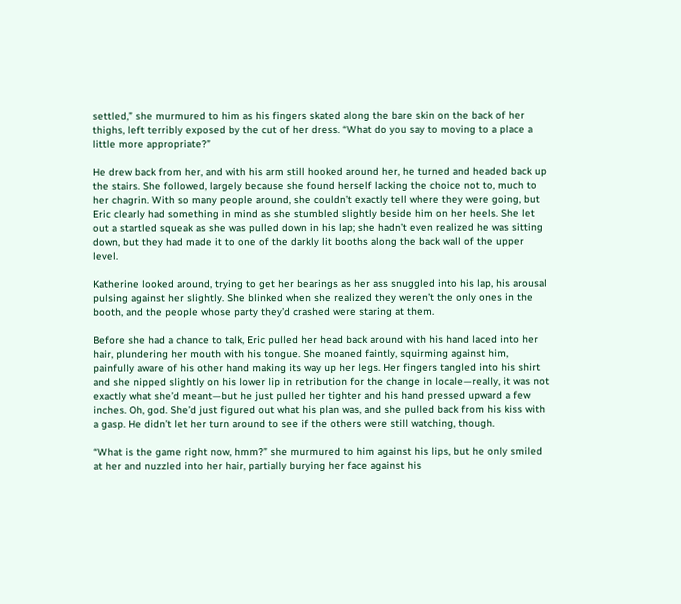settled,” she murmured to him as his fingers skated along the bare skin on the back of her thighs, left terribly exposed by the cut of her dress. “What do you say to moving to a place a little more appropriate?”

He drew back from her, and with his arm still hooked around her, he turned and headed back up the stairs. She followed, largely because she found herself lacking the choice not to, much to her chagrin. With so many people around, she couldn’t exactly tell where they were going, but Eric clearly had something in mind as she stumbled slightly beside him on her heels. She let out a startled squeak as she was pulled down in his lap; she hadn’t even realized he was sitting down, but they had made it to one of the darkly lit booths along the back wall of the upper level.

Katherine looked around, trying to get her bearings as her ass snuggled into his lap, his arousal pulsing against her slightly. She blinked when she realized they weren’t the only ones in the booth, and the people whose party they’d crashed were staring at them.

Before she had a chance to talk, Eric pulled her head back around with his hand laced into her hair, plundering her mouth with his tongue. She moaned faintly, squirming against him, painfully aware of his other hand making its way up her legs. Her fingers tangled into his shirt and she nipped slightly on his lower lip in retribution for the change in locale—really, it was not exactly what she’d meant—but he just pulled her tighter and his hand pressed upward a few inches. Oh, god. She’d just figured out what his plan was, and she pulled back from his kiss with a gasp. He didn’t let her turn around to see if the others were still watching, though.

“What is the game right now, hmm?” she murmured to him against his lips, but he only smiled at her and nuzzled into her hair, partially burying her face against his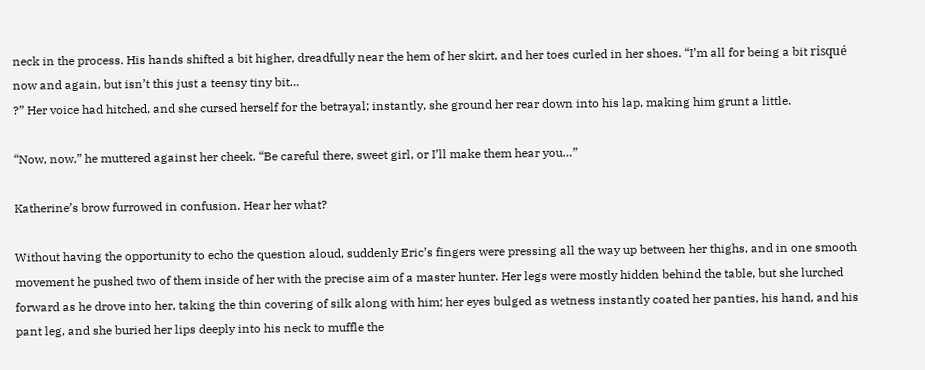neck in the process. His hands shifted a bit higher, dreadfully near the hem of her skirt, and her toes curled in her shoes. “I’m all for being a bit risqué now and again, but isn’t this just a teensy tiny bit…
?” Her voice had hitched, and she cursed herself for the betrayal; instantly, she ground her rear down into his lap, making him grunt a little.

“Now, now,” he muttered against her cheek. “Be careful there, sweet girl, or I’ll make them hear you…”

Katherine’s brow furrowed in confusion. Hear her what?

Without having the opportunity to echo the question aloud, suddenly Eric’s fingers were pressing all the way up between her thighs, and in one smooth movement he pushed two of them inside of her with the precise aim of a master hunter. Her legs were mostly hidden behind the table, but she lurched forward as he drove into her, taking the thin covering of silk along with him; her eyes bulged as wetness instantly coated her panties, his hand, and his pant leg, and she buried her lips deeply into his neck to muffle the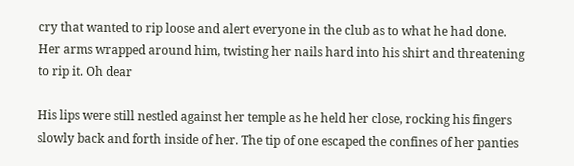cry that wanted to rip loose and alert everyone in the club as to what he had done. Her arms wrapped around him, twisting her nails hard into his shirt and threatening to rip it. Oh dear

His lips were still nestled against her temple as he held her close, rocking his fingers slowly back and forth inside of her. The tip of one escaped the confines of her panties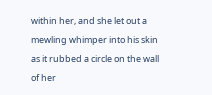within her, and she let out a mewling whimper into his skin as it rubbed a circle on the wall of her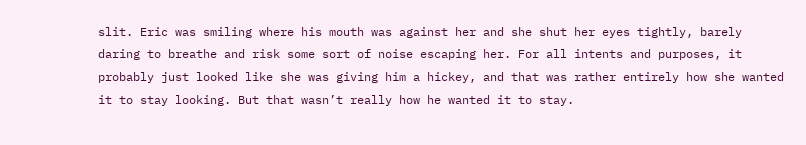slit. Eric was smiling where his mouth was against her and she shut her eyes tightly, barely daring to breathe and risk some sort of noise escaping her. For all intents and purposes, it probably just looked like she was giving him a hickey, and that was rather entirely how she wanted it to stay looking. But that wasn’t really how he wanted it to stay.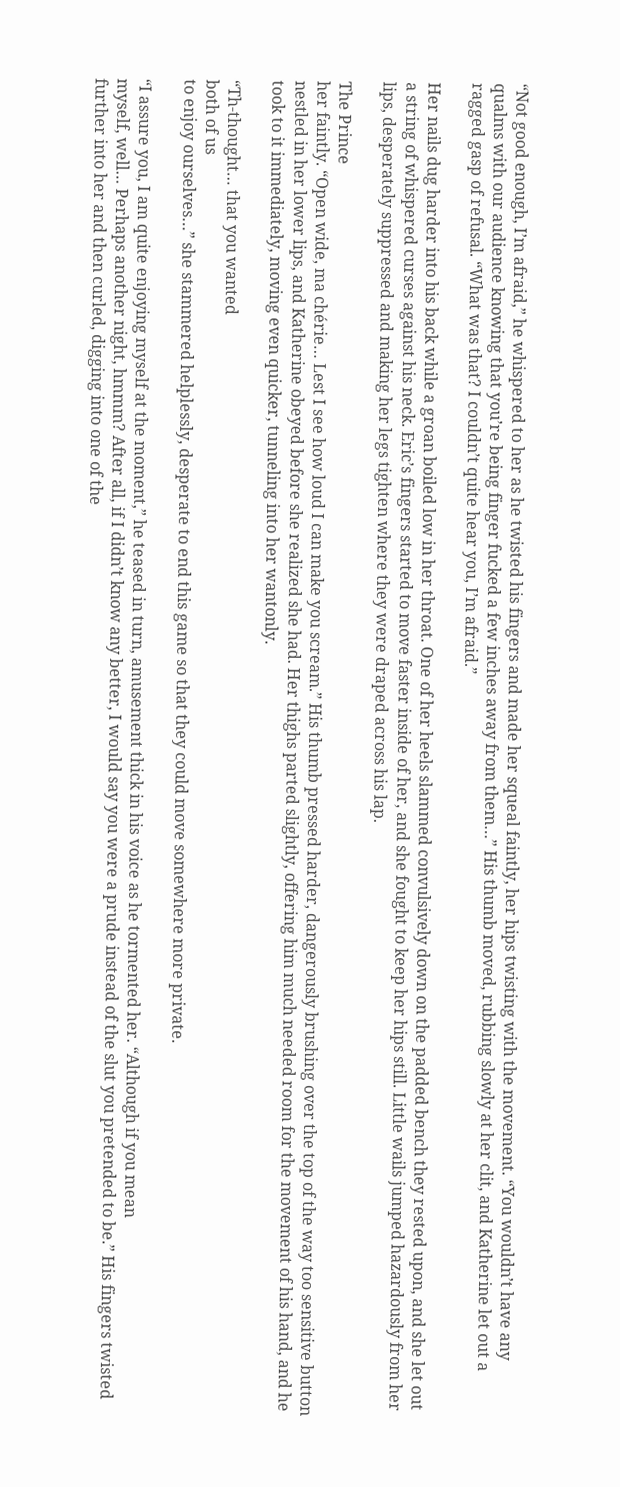“Not good enough, I’m afraid,” he whispered to her as he twisted his fingers and made her squeal faintly, her hips twisting with the movement. “You wouldn’t have any qualms with our audience knowing that you’re being finger fucked a few inches away from them…” His thumb moved, rubbing slowly at her clit, and Katherine let out a ragged gasp of refusal. “What was that? I couldn’t quite hear you, I’m afraid.”

Her nails dug harder into his back while a groan boiled low in her throat. One of her heels slammed convulsively down on the padded bench they rested upon, and she let out a string of whispered curses against his neck. Eric’s fingers started to move faster inside of her, and she fought to keep her hips still. Little wails jumped hazardously from her lips, desperately suppressed and making her legs tighten where they were draped across his lap.

The Prince
her faintly. “Open wide, ma chérie… Lest I see how loud I can make you scream.” His thumb pressed harder, dangerously brushing over the top of the way too sensitive button nestled in her lower lips, and Katherine obeyed before she realized she had. Her thighs parted slightly, offering him much needed room for the movement of his hand, and he took to it immediately, moving even quicker, tunneling into her wantonly.

“Th-thought… that you wanted
both of us
to enjoy ourselves…” she stammered helplessly, desperate to end this game so that they could move somewhere more private.

“I assure you, I am quite enjoying myself at the moment,” he teased in turn, amusement thick in his voice as he tormented her. “Although if you mean
myself, well… Perhaps another night, hmmm? After all, if I didn’t know any better, I would say you were a prude instead of the slut you pretended to be.” His fingers twisted further into her and then curled, digging into one of the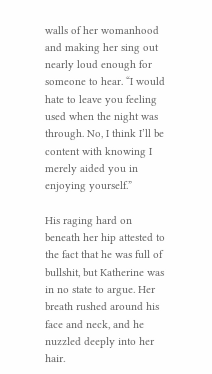walls of her womanhood and making her sing out nearly loud enough for someone to hear. “I would hate to leave you feeling used when the night was through. No, I think I’ll be content with knowing I merely aided you in enjoying yourself.”

His raging hard on beneath her hip attested to the fact that he was full of bullshit, but Katherine was in no state to argue. Her breath rushed around his face and neck, and he nuzzled deeply into her hair.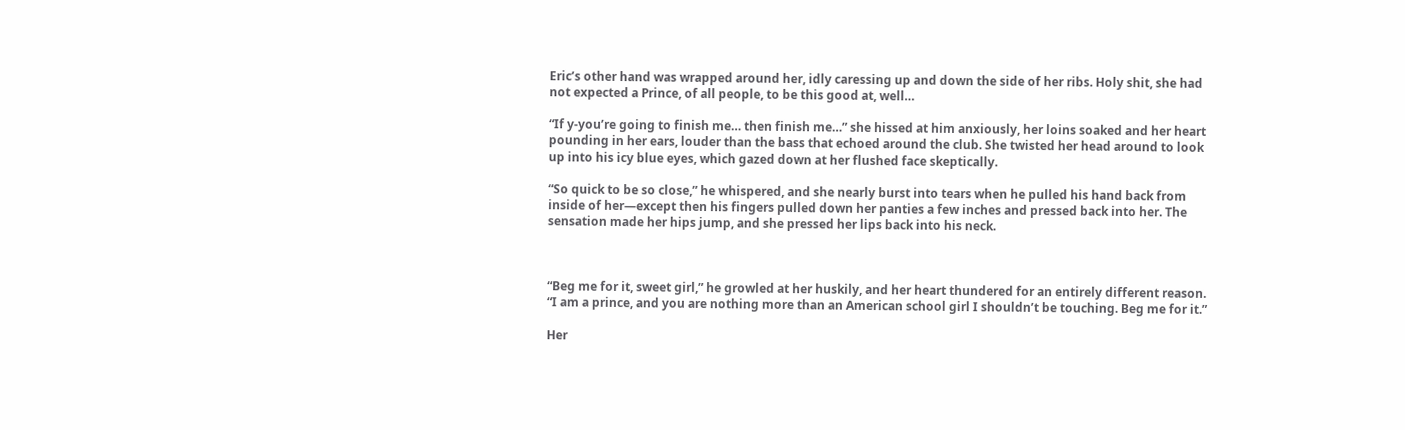Eric’s other hand was wrapped around her, idly caressing up and down the side of her ribs. Holy shit, she had not expected a Prince, of all people, to be this good at, well…

“If y-you’re going to finish me… then finish me…” she hissed at him anxiously, her loins soaked and her heart pounding in her ears, louder than the bass that echoed around the club. She twisted her head around to look up into his icy blue eyes, which gazed down at her flushed face skeptically.

“So quick to be so close,” he whispered, and she nearly burst into tears when he pulled his hand back from inside of her—except then his fingers pulled down her panties a few inches and pressed back into her. The sensation made her hips jump, and she pressed her lips back into his neck.



“Beg me for it, sweet girl,” he growled at her huskily, and her heart thundered for an entirely different reason. “I am a prince, and you are nothing more than an American school girl I shouldn’t be touching. Beg me for it.”

Her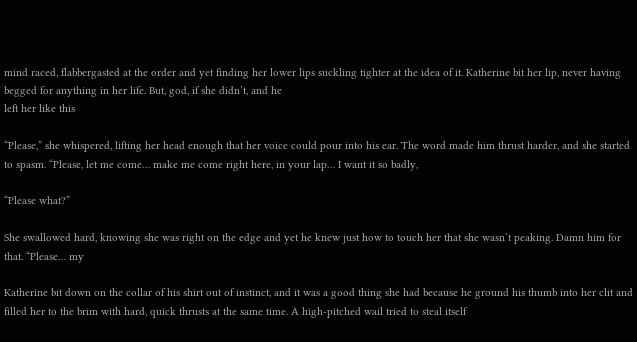mind raced, flabbergasted at the order and yet finding her lower lips suckling tighter at the idea of it. Katherine bit her lip, never having begged for anything in her life. But, god, if she didn’t, and he
left her like this

“Please,” she whispered, lifting her head enough that her voice could pour into his ear. The word made him thrust harder, and she started to spasm. “Please, let me come… make me come right here, in your lap… I want it so badly,

“Please what?”

She swallowed hard, knowing she was right on the edge and yet he knew just how to touch her that she wasn’t peaking. Damn him for that. “Please… my

Katherine bit down on the collar of his shirt out of instinct, and it was a good thing she had because he ground his thumb into her clit and filled her to the brim with hard, quick thrusts at the same time. A high-pitched wail tried to steal itself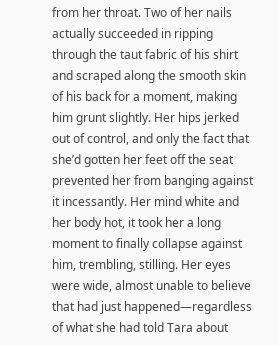from her throat. Two of her nails actually succeeded in ripping through the taut fabric of his shirt and scraped along the smooth skin of his back for a moment, making him grunt slightly. Her hips jerked out of control, and only the fact that she’d gotten her feet off the seat prevented her from banging against it incessantly. Her mind white and her body hot, it took her a long moment to finally collapse against him, trembling, stilling. Her eyes were wide, almost unable to believe that had just happened—regardless of what she had told Tara about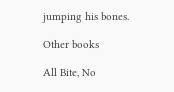jumping his bones.

Other books

All Bite, No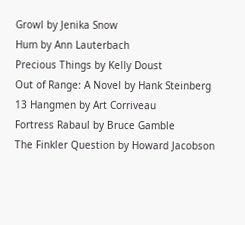Growl by Jenika Snow
Hum by Ann Lauterbach
Precious Things by Kelly Doust
Out of Range: A Novel by Hank Steinberg
13 Hangmen by Art Corriveau
Fortress Rabaul by Bruce Gamble
The Finkler Question by Howard Jacobson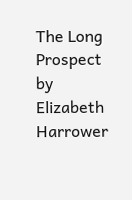The Long Prospect by Elizabeth Harrower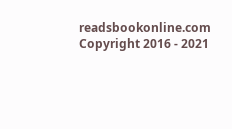readsbookonline.com Copyright 2016 - 2021